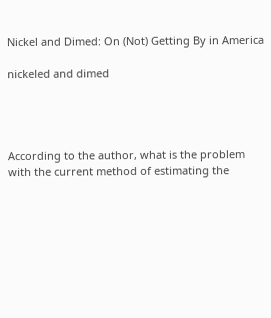Nickel and Dimed: On (Not) Getting By in America

nickeled and dimed




According to the author, what is the problem with the current method of estimating the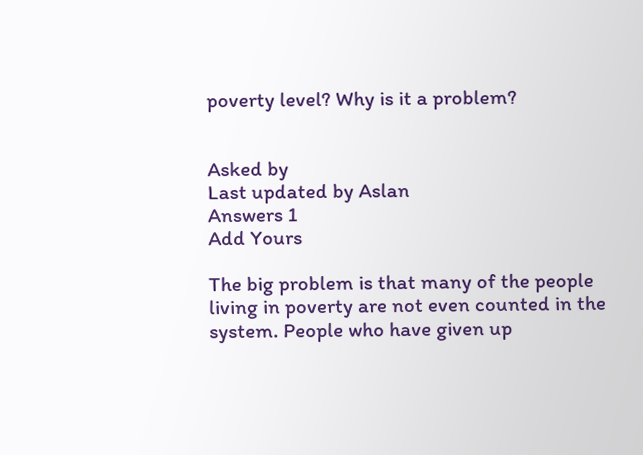poverty level? Why is it a problem?


Asked by
Last updated by Aslan
Answers 1
Add Yours

The big problem is that many of the people living in poverty are not even counted in the system. People who have given up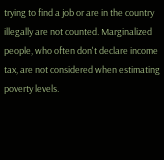trying to find a job or are in the country illegally are not counted. Marginalized people, who often don't declare income tax, are not considered when estimating poverty levels.